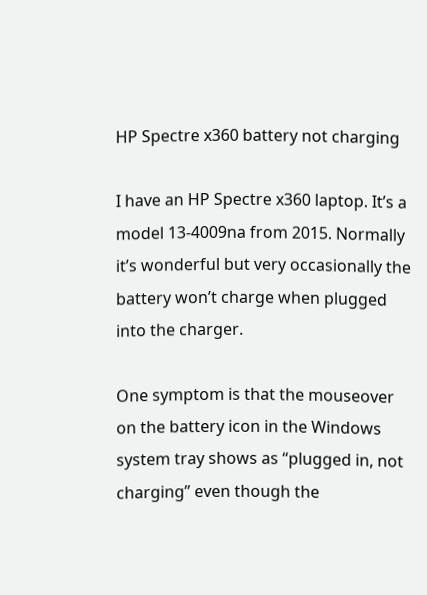HP Spectre x360 battery not charging

I have an HP Spectre x360 laptop. It’s a model 13-4009na from 2015. Normally it’s wonderful but very occasionally the battery won’t charge when plugged into the charger.

One symptom is that the mouseover on the battery icon in the Windows system tray shows as “plugged in, not charging” even though the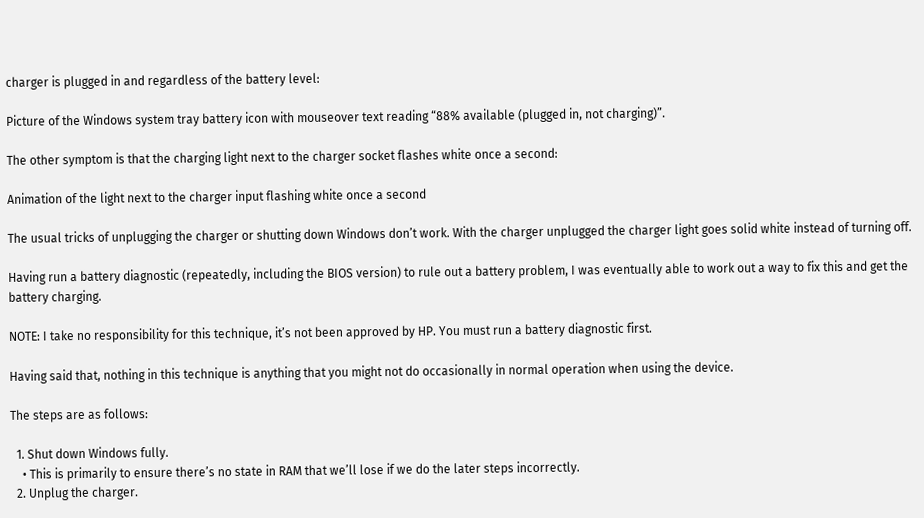charger is plugged in and regardless of the battery level:

Picture of the Windows system tray battery icon with mouseover text reading “88% available (plugged in, not charging)”.

The other symptom is that the charging light next to the charger socket flashes white once a second:

Animation of the light next to the charger input flashing white once a second

The usual tricks of unplugging the charger or shutting down Windows don’t work. With the charger unplugged the charger light goes solid white instead of turning off.

Having run a battery diagnostic (repeatedly, including the BIOS version) to rule out a battery problem, I was eventually able to work out a way to fix this and get the battery charging.

NOTE: I take no responsibility for this technique, it’s not been approved by HP. You must run a battery diagnostic first.

Having said that, nothing in this technique is anything that you might not do occasionally in normal operation when using the device.

The steps are as follows:

  1. Shut down Windows fully.
    • This is primarily to ensure there’s no state in RAM that we’ll lose if we do the later steps incorrectly.
  2. Unplug the charger.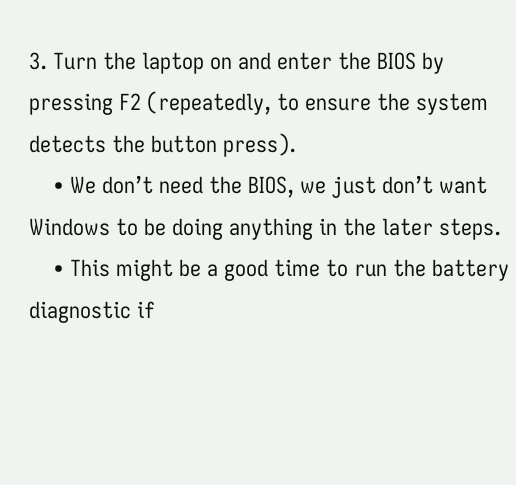3. Turn the laptop on and enter the BIOS by pressing F2 (repeatedly, to ensure the system detects the button press).
    • We don’t need the BIOS, we just don’t want Windows to be doing anything in the later steps.
    • This might be a good time to run the battery diagnostic if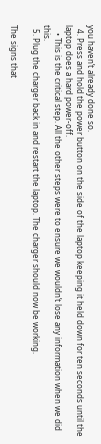you haven’t already done so.
  4. Press and hold the power button on the side of the laptop keeping it held down for ten seconds until the laptop does a hard power-off.
    • This is the critical step. All the other steps were to ensure we wouldn’t lose any information when we did this.
  5. Plug the charger back in and restart the laptop. The charger should now be working.

The signs that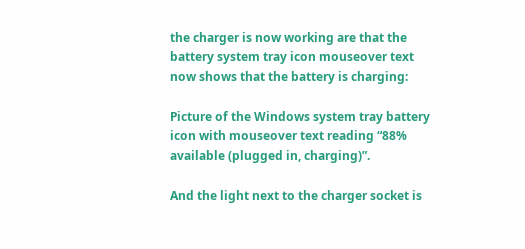the charger is now working are that the battery system tray icon mouseover text now shows that the battery is charging:

Picture of the Windows system tray battery icon with mouseover text reading “88% available (plugged in, charging)”.

And the light next to the charger socket is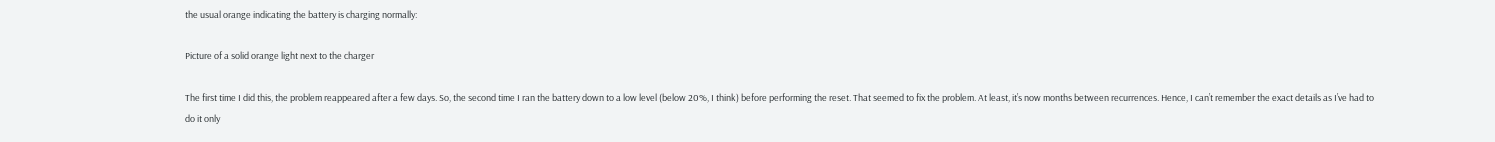the usual orange indicating the battery is charging normally:

Picture of a solid orange light next to the charger

The first time I did this, the problem reappeared after a few days. So, the second time I ran the battery down to a low level (below 20%, I think) before performing the reset. That seemed to fix the problem. At least, it’s now months between recurrences. Hence, I can’t remember the exact details as I’ve had to do it only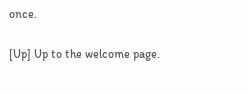once.

[Up] Up to the welcome page.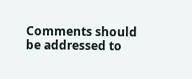Comments should be addressed to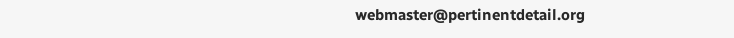webmaster@pertinentdetail.org